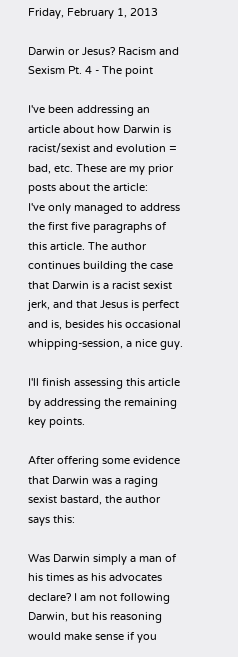Friday, February 1, 2013

Darwin or Jesus? Racism and Sexism Pt. 4 - The point

I've been addressing an article about how Darwin is racist/sexist and evolution = bad, etc. These are my prior posts about the article:
I've only managed to address the first five paragraphs of this article. The author continues building the case that Darwin is a racist sexist jerk, and that Jesus is perfect and is, besides his occasional whipping-session, a nice guy.

I'll finish assessing this article by addressing the remaining key points.

After offering some evidence that Darwin was a raging sexist bastard, the author says this:

Was Darwin simply a man of his times as his advocates declare? I am not following Darwin, but his reasoning would make sense if you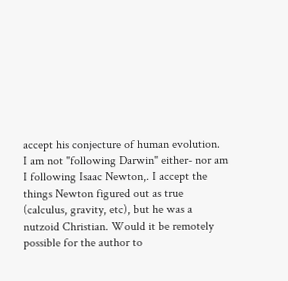accept his conjecture of human evolution.
I am not "following Darwin" either- nor am I following Isaac Newton,. I accept the things Newton figured out as true (calculus, gravity, etc), but he was a nutzoid Christian. Would it be remotely possible for the author to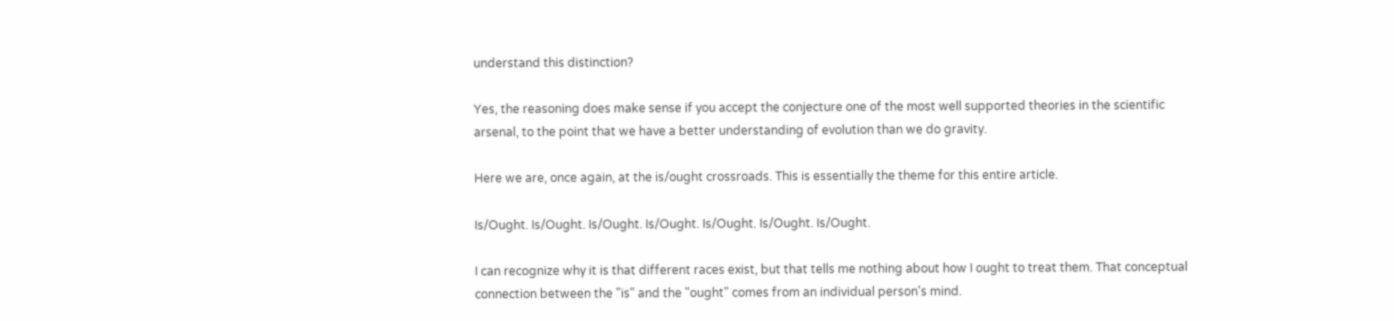understand this distinction?

Yes, the reasoning does make sense if you accept the conjecture one of the most well supported theories in the scientific arsenal, to the point that we have a better understanding of evolution than we do gravity.

Here we are, once again, at the is/ought crossroads. This is essentially the theme for this entire article.

Is/Ought. Is/Ought. Is/Ought. Is/Ought. Is/Ought. Is/Ought. Is/Ought.

I can recognize why it is that different races exist, but that tells me nothing about how I ought to treat them. That conceptual connection between the "is" and the "ought" comes from an individual person's mind.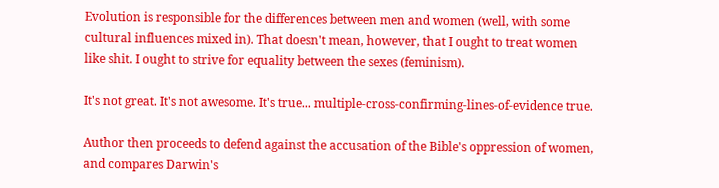Evolution is responsible for the differences between men and women (well, with some cultural influences mixed in). That doesn't mean, however, that I ought to treat women like shit. I ought to strive for equality between the sexes (feminism).

It's not great. It's not awesome. It's true... multiple-cross-confirming-lines-of-evidence true.

Author then proceeds to defend against the accusation of the Bible's oppression of women, and compares Darwin's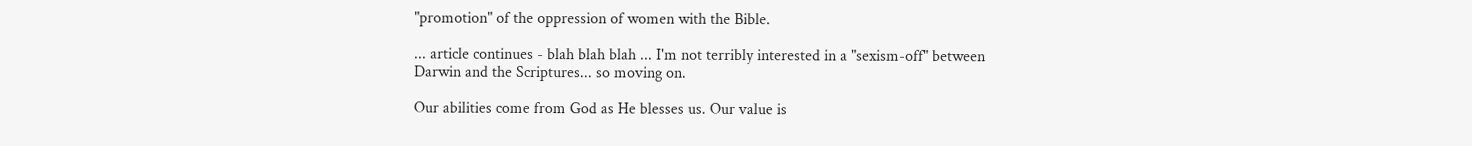"promotion" of the oppression of women with the Bible.

... article continues - blah blah blah ... I'm not terribly interested in a "sexism-off" between Darwin and the Scriptures... so moving on.

Our abilities come from God as He blesses us. Our value is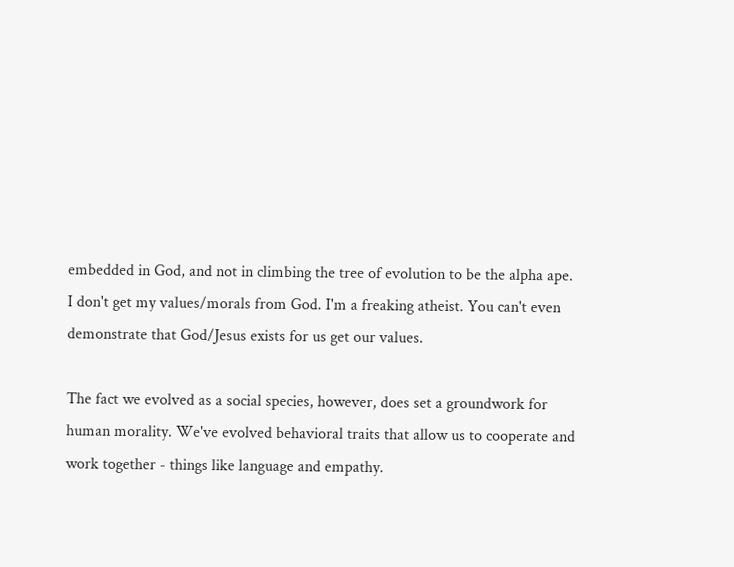embedded in God, and not in climbing the tree of evolution to be the alpha ape.
I don't get my values/morals from God. I'm a freaking atheist. You can't even demonstrate that God/Jesus exists for us get our values.

The fact we evolved as a social species, however, does set a groundwork for human morality. We've evolved behavioral traits that allow us to cooperate and work together - things like language and empathy.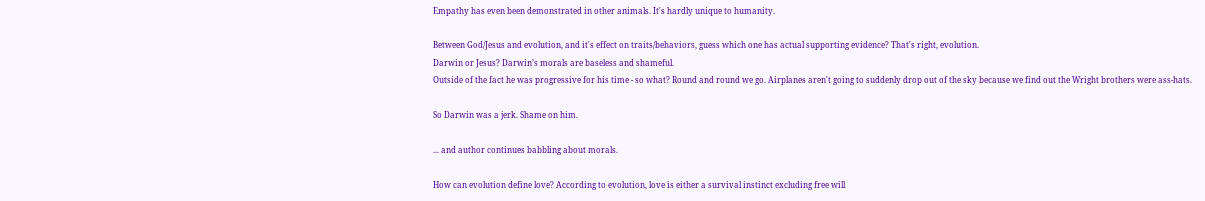Empathy has even been demonstrated in other animals. It's hardly unique to humanity.

Between God/Jesus and evolution, and it's effect on traits/behaviors, guess which one has actual supporting evidence? That's right, evolution.
Darwin or Jesus? Darwin’s morals are baseless and shameful.
Outside of the fact he was progressive for his time - so what? Round and round we go. Airplanes aren't going to suddenly drop out of the sky because we find out the Wright brothers were ass-hats.

So Darwin was a jerk. Shame on him.

... and author continues babbling about morals.

How can evolution define love? According to evolution, love is either a survival instinct excluding free will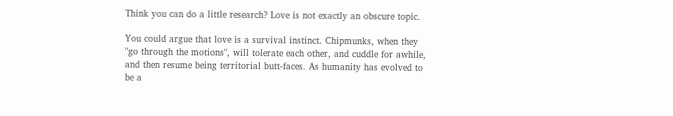Think you can do a little research? Love is not exactly an obscure topic.

You could argue that love is a survival instinct. Chipmunks, when they "go through the motions", will tolerate each other, and cuddle for awhile, and then resume being territorial butt-faces. As humanity has evolved to be a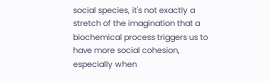social species, it's not exactly a stretch of the imagination that a biochemical process triggers us to have more social cohesion, especially when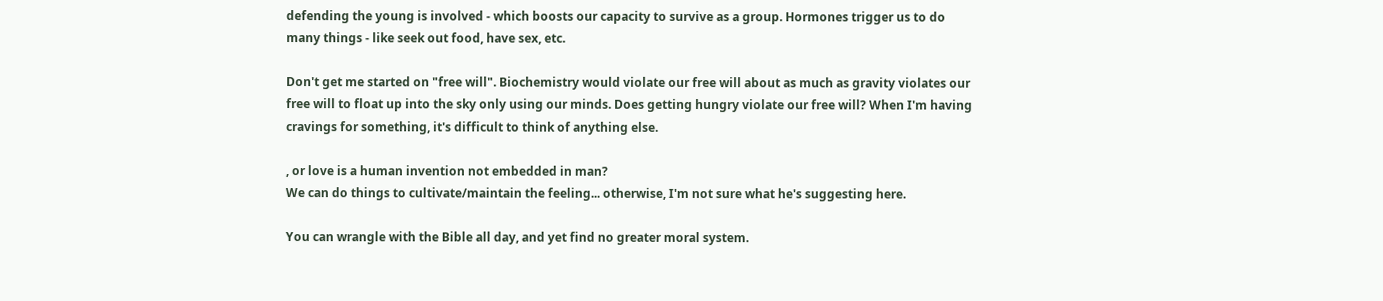defending the young is involved - which boosts our capacity to survive as a group. Hormones trigger us to do many things - like seek out food, have sex, etc.

Don't get me started on "free will". Biochemistry would violate our free will about as much as gravity violates our free will to float up into the sky only using our minds. Does getting hungry violate our free will? When I'm having cravings for something, it's difficult to think of anything else.

, or love is a human invention not embedded in man?
We can do things to cultivate/maintain the feeling... otherwise, I'm not sure what he's suggesting here.

You can wrangle with the Bible all day, and yet find no greater moral system.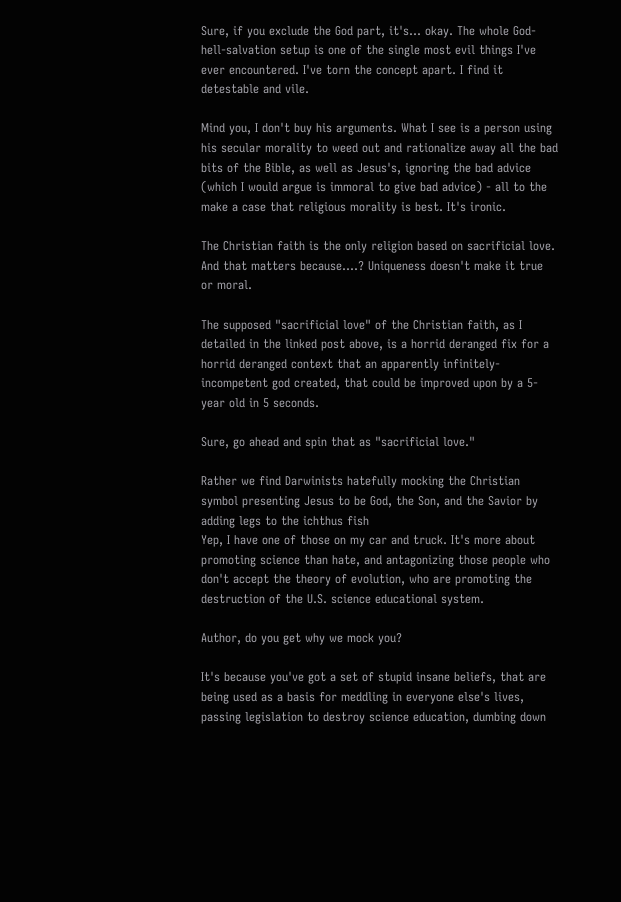Sure, if you exclude the God part, it's... okay. The whole God-hell-salvation setup is one of the single most evil things I've ever encountered. I've torn the concept apart. I find it detestable and vile.

Mind you, I don't buy his arguments. What I see is a person using his secular morality to weed out and rationalize away all the bad bits of the Bible, as well as Jesus's, ignoring the bad advice (which I would argue is immoral to give bad advice) - all to the make a case that religious morality is best. It's ironic.

The Christian faith is the only religion based on sacrificial love.
And that matters because....? Uniqueness doesn't make it true or moral.

The supposed "sacrificial love" of the Christian faith, as I detailed in the linked post above, is a horrid deranged fix for a horrid deranged context that an apparently infinitely-incompetent god created, that could be improved upon by a 5-year old in 5 seconds.

Sure, go ahead and spin that as "sacrificial love."

Rather we find Darwinists hatefully mocking the Christian symbol presenting Jesus to be God, the Son, and the Savior by adding legs to the ichthus fish
Yep, I have one of those on my car and truck. It's more about promoting science than hate, and antagonizing those people who don't accept the theory of evolution, who are promoting the destruction of the U.S. science educational system.

Author, do you get why we mock you?

It's because you've got a set of stupid insane beliefs, that are being used as a basis for meddling in everyone else's lives, passing legislation to destroy science education, dumbing down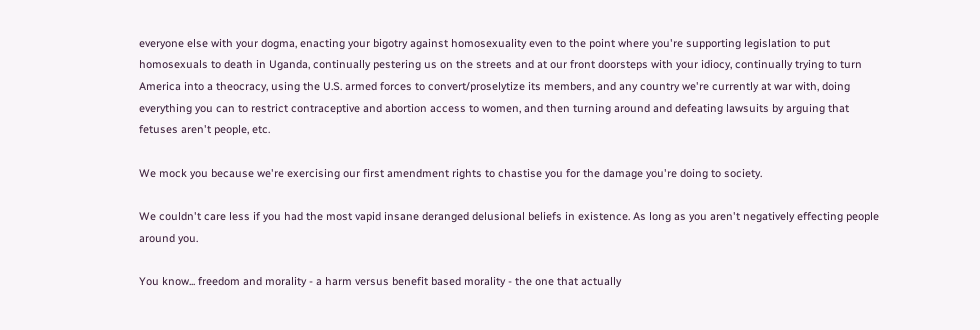everyone else with your dogma, enacting your bigotry against homosexuality even to the point where you're supporting legislation to put homosexuals to death in Uganda, continually pestering us on the streets and at our front doorsteps with your idiocy, continually trying to turn America into a theocracy, using the U.S. armed forces to convert/proselytize its members, and any country we're currently at war with, doing everything you can to restrict contraceptive and abortion access to women, and then turning around and defeating lawsuits by arguing that fetuses aren't people, etc.

We mock you because we're exercising our first amendment rights to chastise you for the damage you're doing to society.

We couldn't care less if you had the most vapid insane deranged delusional beliefs in existence. As long as you aren't negatively effecting people around you.

You know... freedom and morality - a harm versus benefit based morality - the one that actually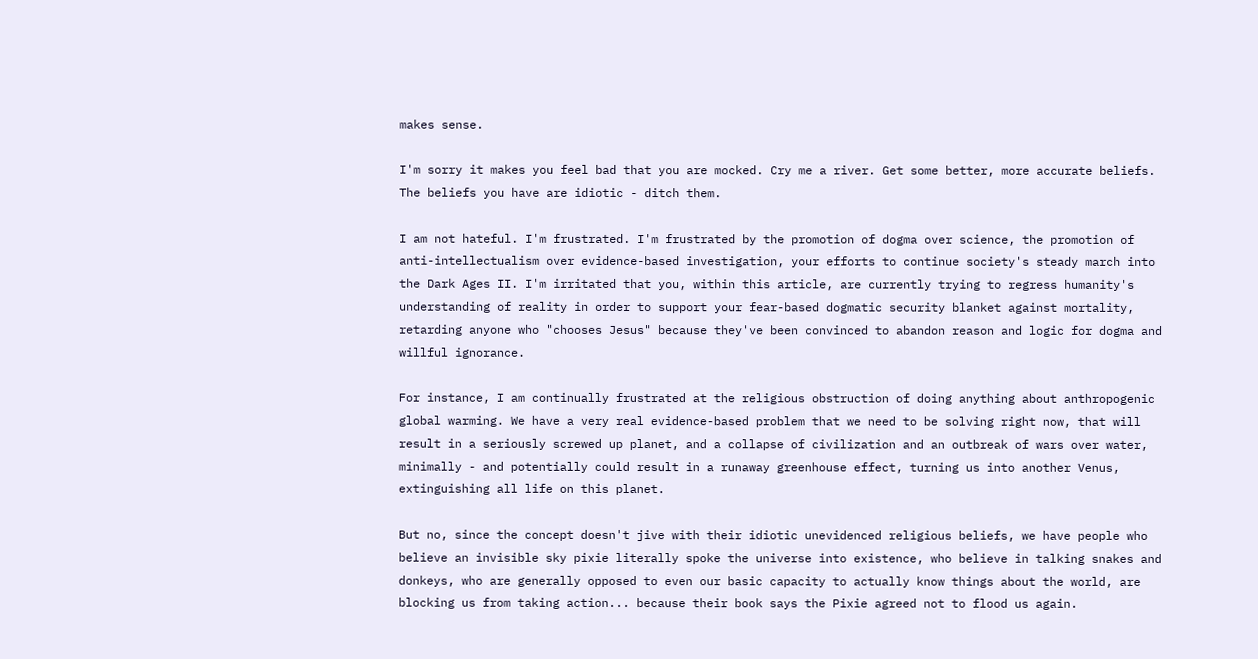makes sense.

I'm sorry it makes you feel bad that you are mocked. Cry me a river. Get some better, more accurate beliefs. The beliefs you have are idiotic - ditch them.

I am not hateful. I'm frustrated. I'm frustrated by the promotion of dogma over science, the promotion of anti-intellectualism over evidence-based investigation, your efforts to continue society's steady march into the Dark Ages II. I'm irritated that you, within this article, are currently trying to regress humanity's understanding of reality in order to support your fear-based dogmatic security blanket against mortality, retarding anyone who "chooses Jesus" because they've been convinced to abandon reason and logic for dogma and willful ignorance.

For instance, I am continually frustrated at the religious obstruction of doing anything about anthropogenic global warming. We have a very real evidence-based problem that we need to be solving right now, that will result in a seriously screwed up planet, and a collapse of civilization and an outbreak of wars over water, minimally - and potentially could result in a runaway greenhouse effect, turning us into another Venus, extinguishing all life on this planet.

But no, since the concept doesn't jive with their idiotic unevidenced religious beliefs, we have people who believe an invisible sky pixie literally spoke the universe into existence, who believe in talking snakes and donkeys, who are generally opposed to even our basic capacity to actually know things about the world, are blocking us from taking action... because their book says the Pixie agreed not to flood us again.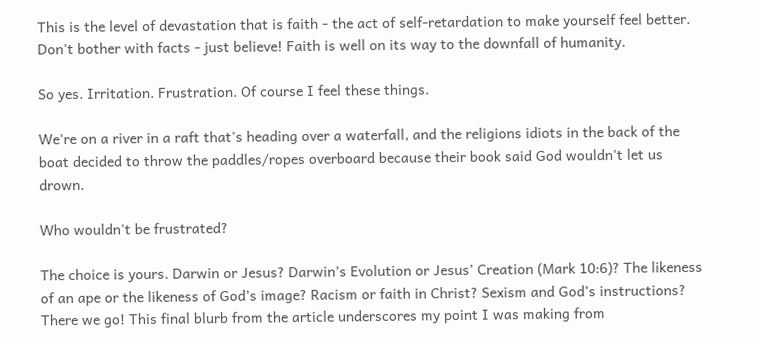This is the level of devastation that is faith - the act of self-retardation to make yourself feel better. Don't bother with facts - just believe! Faith is well on its way to the downfall of humanity.

So yes. Irritation. Frustration. Of course I feel these things.

We're on a river in a raft that's heading over a waterfall, and the religions idiots in the back of the boat decided to throw the paddles/ropes overboard because their book said God wouldn't let us drown.

Who wouldn't be frustrated?

The choice is yours. Darwin or Jesus? Darwin’s Evolution or Jesus’ Creation (Mark 10:6)? The likeness of an ape or the likeness of God’s image? Racism or faith in Christ? Sexism and God’s instructions?
There we go! This final blurb from the article underscores my point I was making from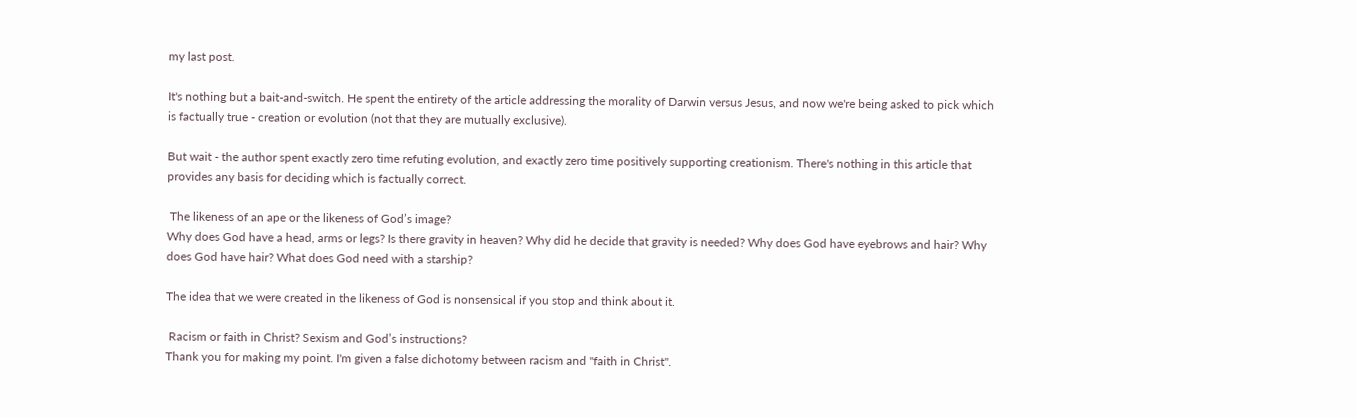my last post.

It's nothing but a bait-and-switch. He spent the entirety of the article addressing the morality of Darwin versus Jesus, and now we're being asked to pick which is factually true - creation or evolution (not that they are mutually exclusive).

But wait - the author spent exactly zero time refuting evolution, and exactly zero time positively supporting creationism. There's nothing in this article that provides any basis for deciding which is factually correct.

 The likeness of an ape or the likeness of God’s image?
Why does God have a head, arms or legs? Is there gravity in heaven? Why did he decide that gravity is needed? Why does God have eyebrows and hair? Why does God have hair? What does God need with a starship?

The idea that we were created in the likeness of God is nonsensical if you stop and think about it.

 Racism or faith in Christ? Sexism and God’s instructions?
Thank you for making my point. I'm given a false dichotomy between racism and "faith in Christ".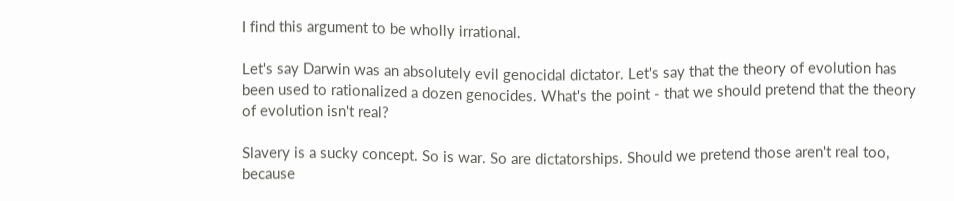I find this argument to be wholly irrational.

Let's say Darwin was an absolutely evil genocidal dictator. Let's say that the theory of evolution has been used to rationalized a dozen genocides. What's the point - that we should pretend that the theory of evolution isn't real?

Slavery is a sucky concept. So is war. So are dictatorships. Should we pretend those aren't real too, because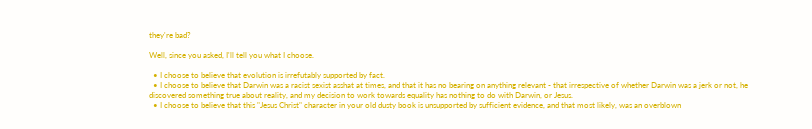they're bad?

Well, since you asked, I'll tell you what I choose.

  • I choose to believe that evolution is irrefutably supported by fact.
  • I choose to believe that Darwin was a racist sexist asshat at times, and that it has no bearing on anything relevant - that irrespective of whether Darwin was a jerk or not, he discovered something true about reality, and my decision to work towards equality has nothing to do with Darwin, or Jesus.
  • I choose to believe that this "Jesus Christ" character in your old dusty book is unsupported by sufficient evidence, and that most likely, was an overblown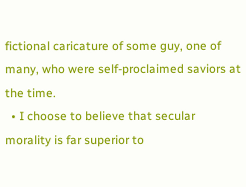fictional caricature of some guy, one of many, who were self-proclaimed saviors at the time.
  • I choose to believe that secular morality is far superior to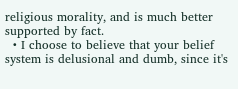religious morality, and is much better supported by fact.
  • I choose to believe that your belief system is delusional and dumb, since it's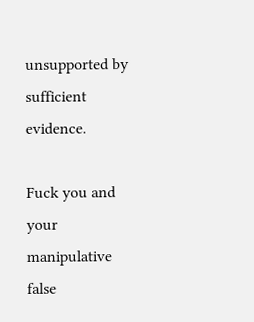unsupported by sufficient evidence.

Fuck you and your manipulative false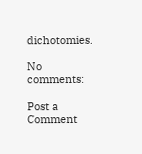dichotomies.

No comments:

Post a Comment